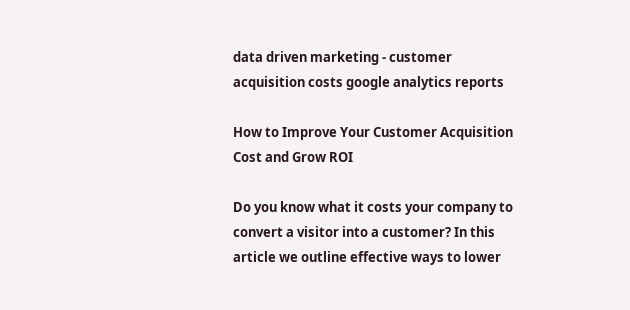data driven marketing - customer acquisition costs google analytics reports

How to Improve Your Customer Acquisition Cost and Grow ROI

Do you know what it costs your company to convert a visitor into a customer? In this article we outline effective ways to lower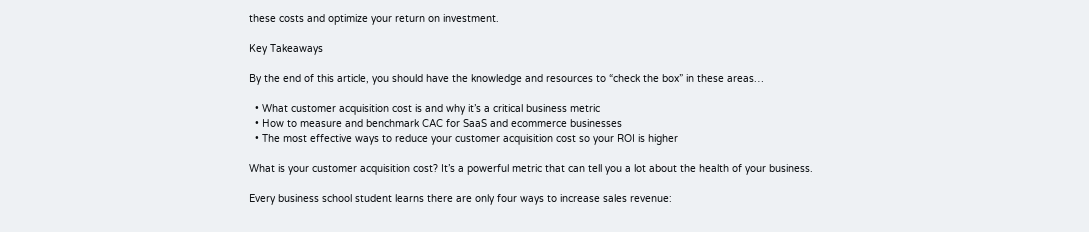these costs and optimize your return on investment.

Key Takeaways

By the end of this article, you should have the knowledge and resources to “check the box” in these areas…

  • What customer acquisition cost is and why it’s a critical business metric
  • How to measure and benchmark CAC for SaaS and ecommerce businesses
  • The most effective ways to reduce your customer acquisition cost so your ROI is higher

What is your customer acquisition cost? It’s a powerful metric that can tell you a lot about the health of your business.

Every business school student learns there are only four ways to increase sales revenue: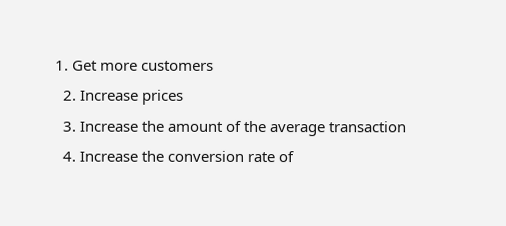1. Get more customers
  2. Increase prices
  3. Increase the amount of the average transaction
  4. Increase the conversion rate of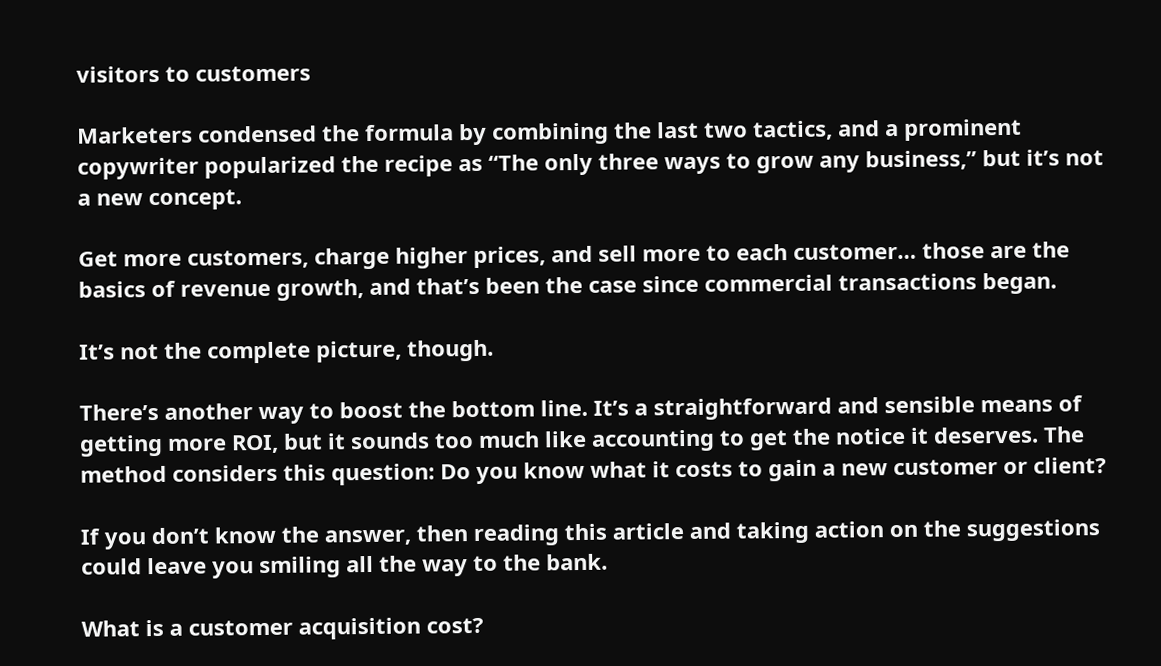visitors to customers

Marketers condensed the formula by combining the last two tactics, and a prominent copywriter popularized the recipe as “The only three ways to grow any business,” but it’s not a new concept.

Get more customers, charge higher prices, and sell more to each customer… those are the basics of revenue growth, and that’s been the case since commercial transactions began.

It’s not the complete picture, though.

There’s another way to boost the bottom line. It’s a straightforward and sensible means of getting more ROI, but it sounds too much like accounting to get the notice it deserves. The method considers this question: Do you know what it costs to gain a new customer or client?

If you don’t know the answer, then reading this article and taking action on the suggestions could leave you smiling all the way to the bank.

What is a customer acquisition cost?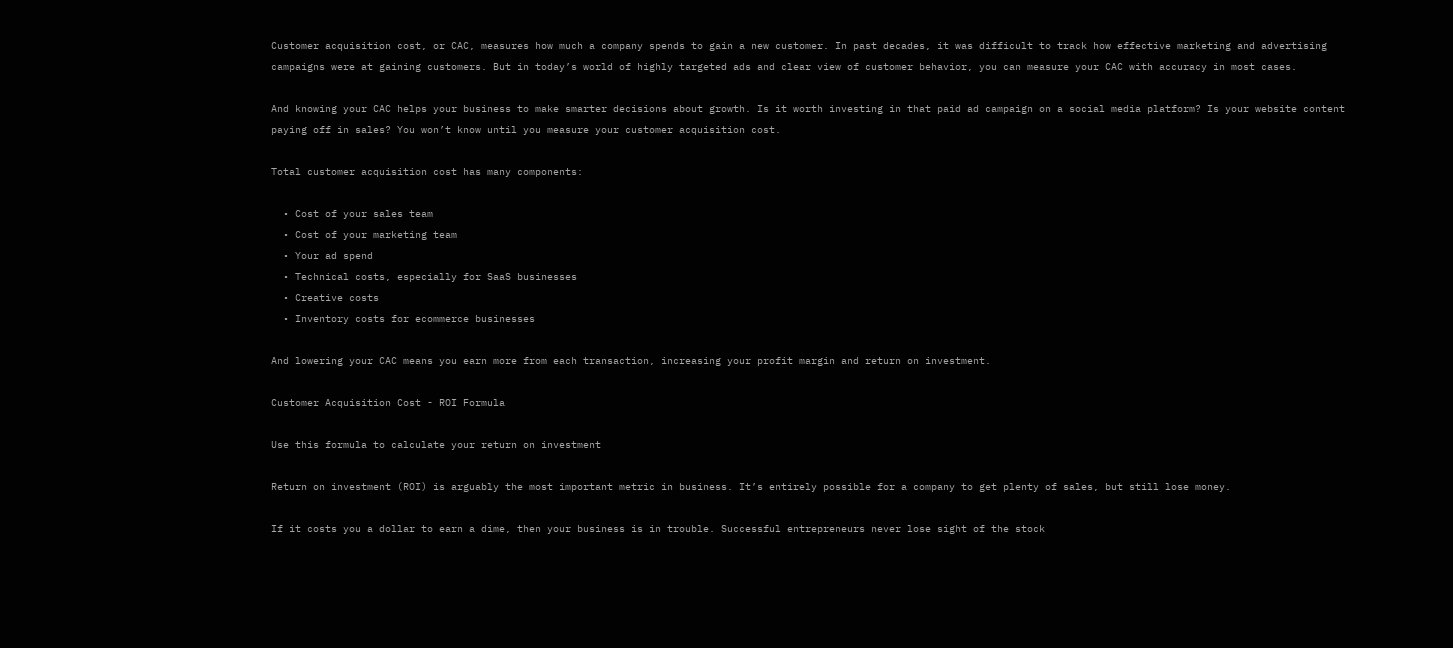Customer acquisition cost, or CAC, measures how much a company spends to gain a new customer. In past decades, it was difficult to track how effective marketing and advertising campaigns were at gaining customers. But in today’s world of highly targeted ads and clear view of customer behavior, you can measure your CAC with accuracy in most cases.

And knowing your CAC helps your business to make smarter decisions about growth. Is it worth investing in that paid ad campaign on a social media platform? Is your website content paying off in sales? You won’t know until you measure your customer acquisition cost.

Total customer acquisition cost has many components:

  • Cost of your sales team
  • Cost of your marketing team
  • Your ad spend
  • Technical costs, especially for SaaS businesses
  • Creative costs
  • Inventory costs for ecommerce businesses

And lowering your CAC means you earn more from each transaction, increasing your profit margin and return on investment.

Customer Acquisition Cost - ROI Formula

Use this formula to calculate your return on investment

Return on investment (ROI) is arguably the most important metric in business. It’s entirely possible for a company to get plenty of sales, but still lose money.

If it costs you a dollar to earn a dime, then your business is in trouble. Successful entrepreneurs never lose sight of the stock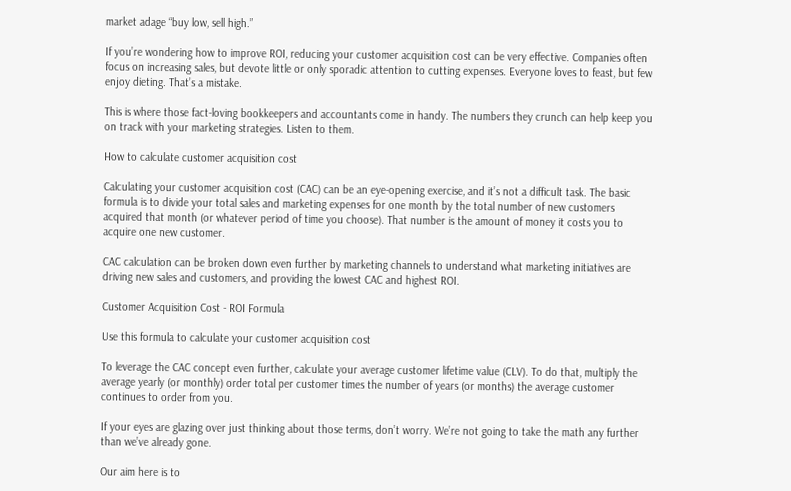market adage “buy low, sell high.”

If you’re wondering how to improve ROI, reducing your customer acquisition cost can be very effective. Companies often focus on increasing sales, but devote little or only sporadic attention to cutting expenses. Everyone loves to feast, but few enjoy dieting. That’s a mistake.

This is where those fact-loving bookkeepers and accountants come in handy. The numbers they crunch can help keep you on track with your marketing strategies. Listen to them.

How to calculate customer acquisition cost

Calculating your customer acquisition cost (CAC) can be an eye-opening exercise, and it’s not a difficult task. The basic formula is to divide your total sales and marketing expenses for one month by the total number of new customers acquired that month (or whatever period of time you choose). That number is the amount of money it costs you to acquire one new customer.

CAC calculation can be broken down even further by marketing channels to understand what marketing initiatives are driving new sales and customers, and providing the lowest CAC and highest ROI.

Customer Acquisition Cost - ROI Formula

Use this formula to calculate your customer acquisition cost

To leverage the CAC concept even further, calculate your average customer lifetime value (CLV). To do that, multiply the average yearly (or monthly) order total per customer times the number of years (or months) the average customer continues to order from you.

If your eyes are glazing over just thinking about those terms, don’t worry. We’re not going to take the math any further than we’ve already gone.

Our aim here is to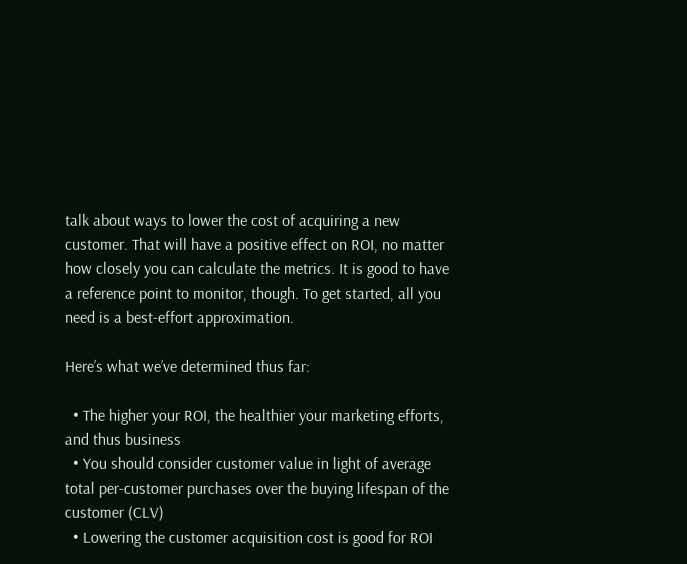talk about ways to lower the cost of acquiring a new customer. That will have a positive effect on ROI, no matter how closely you can calculate the metrics. It is good to have a reference point to monitor, though. To get started, all you need is a best-effort approximation.

Here’s what we’ve determined thus far:

  • The higher your ROI, the healthier your marketing efforts, and thus business
  • You should consider customer value in light of average total per-customer purchases over the buying lifespan of the customer (CLV)
  • Lowering the customer acquisition cost is good for ROI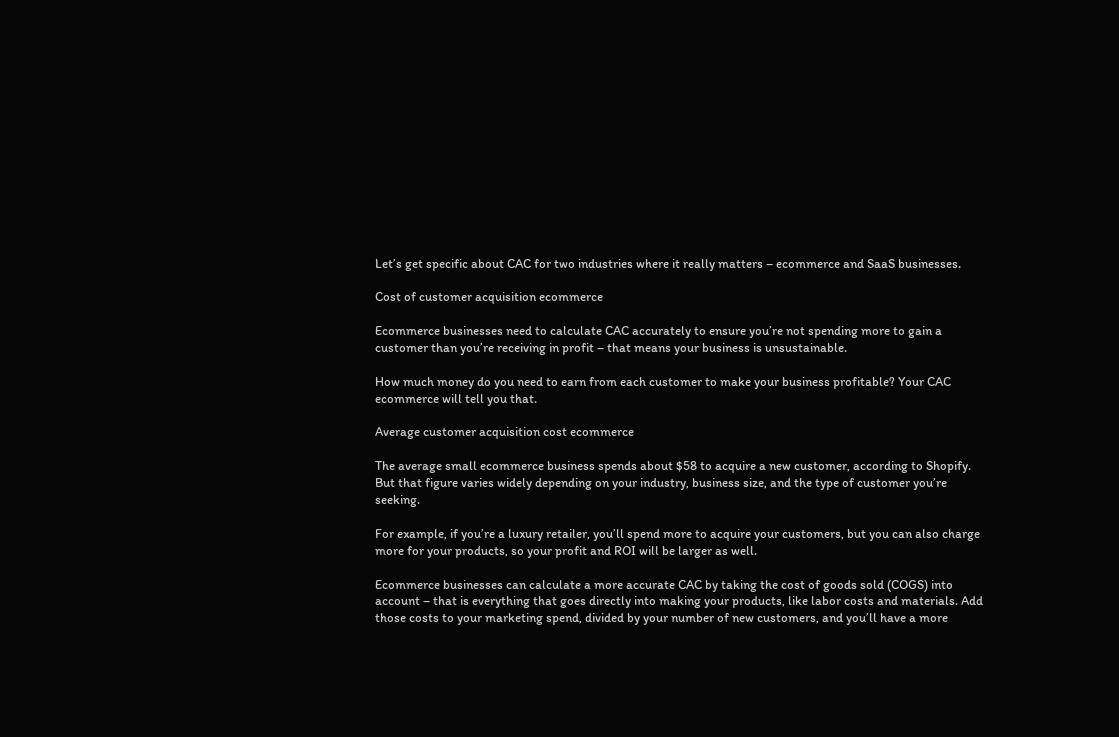Let’s get specific about CAC for two industries where it really matters – ecommerce and SaaS businesses.

Cost of customer acquisition ecommerce

Ecommerce businesses need to calculate CAC accurately to ensure you’re not spending more to gain a customer than you’re receiving in profit – that means your business is unsustainable.

How much money do you need to earn from each customer to make your business profitable? Your CAC ecommerce will tell you that.

Average customer acquisition cost ecommerce

The average small ecommerce business spends about $58 to acquire a new customer, according to Shopify. But that figure varies widely depending on your industry, business size, and the type of customer you’re seeking.

For example, if you’re a luxury retailer, you’ll spend more to acquire your customers, but you can also charge more for your products, so your profit and ROI will be larger as well.

Ecommerce businesses can calculate a more accurate CAC by taking the cost of goods sold (COGS) into account – that is everything that goes directly into making your products, like labor costs and materials. Add those costs to your marketing spend, divided by your number of new customers, and you’ll have a more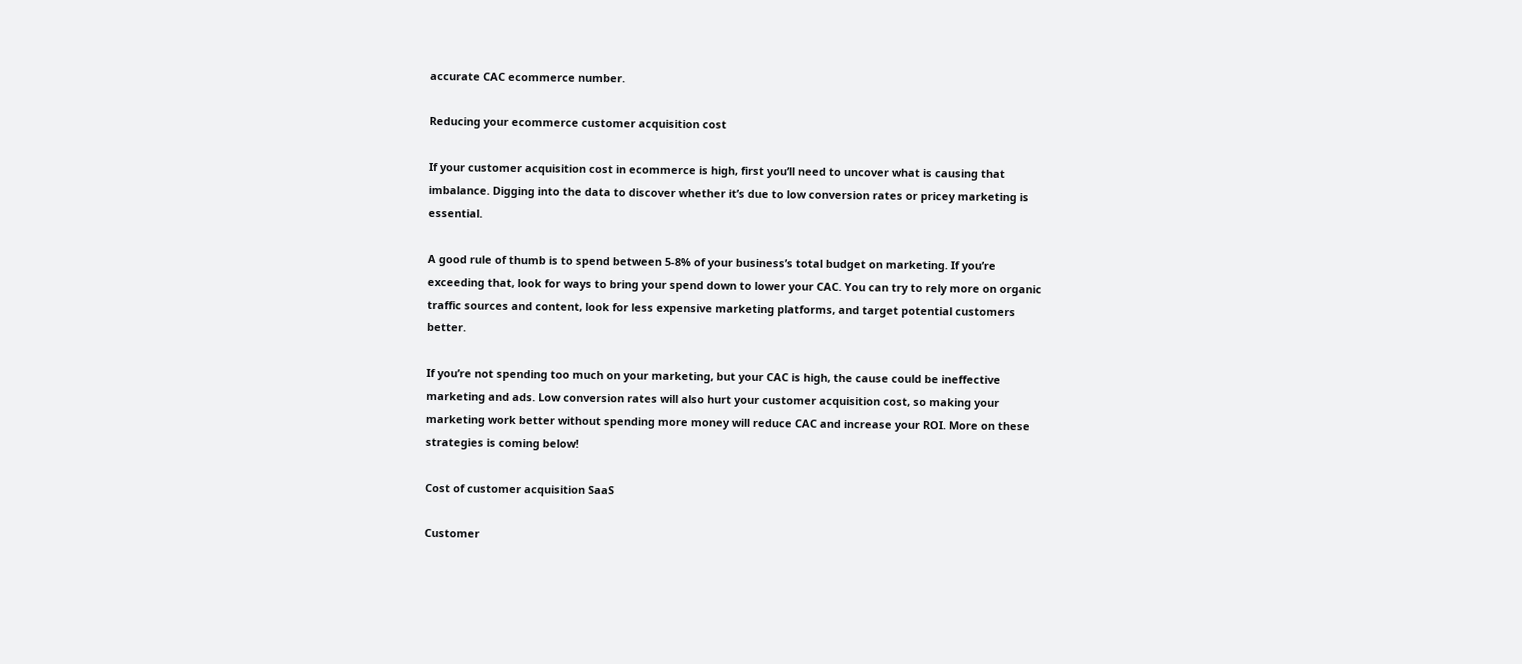accurate CAC ecommerce number.

Reducing your ecommerce customer acquisition cost

If your customer acquisition cost in ecommerce is high, first you’ll need to uncover what is causing that imbalance. Digging into the data to discover whether it’s due to low conversion rates or pricey marketing is essential.

A good rule of thumb is to spend between 5-8% of your business’s total budget on marketing. If you’re exceeding that, look for ways to bring your spend down to lower your CAC. You can try to rely more on organic traffic sources and content, look for less expensive marketing platforms, and target potential customers better.

If you’re not spending too much on your marketing, but your CAC is high, the cause could be ineffective marketing and ads. Low conversion rates will also hurt your customer acquisition cost, so making your marketing work better without spending more money will reduce CAC and increase your ROI. More on these strategies is coming below!

Cost of customer acquisition SaaS

Customer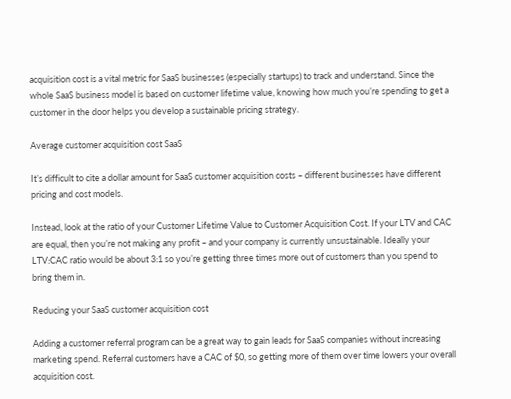acquisition cost is a vital metric for SaaS businesses (especially startups) to track and understand. Since the whole SaaS business model is based on customer lifetime value, knowing how much you’re spending to get a customer in the door helps you develop a sustainable pricing strategy.

Average customer acquisition cost SaaS

It’s difficult to cite a dollar amount for SaaS customer acquisition costs – different businesses have different pricing and cost models.

Instead, look at the ratio of your Customer Lifetime Value to Customer Acquisition Cost. If your LTV and CAC are equal, then you’re not making any profit – and your company is currently unsustainable. Ideally your LTV:CAC ratio would be about 3:1 so you’re getting three times more out of customers than you spend to bring them in.

Reducing your SaaS customer acquisition cost

Adding a customer referral program can be a great way to gain leads for SaaS companies without increasing marketing spend. Referral customers have a CAC of $0, so getting more of them over time lowers your overall acquisition cost.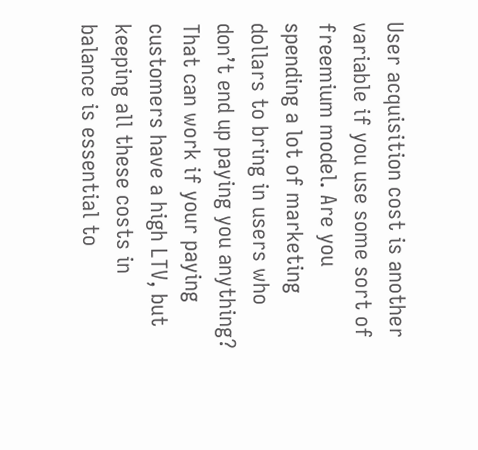User acquisition cost is another variable if you use some sort of freemium model. Are you spending a lot of marketing dollars to bring in users who don’t end up paying you anything? That can work if your paying customers have a high LTV, but keeping all these costs in balance is essential to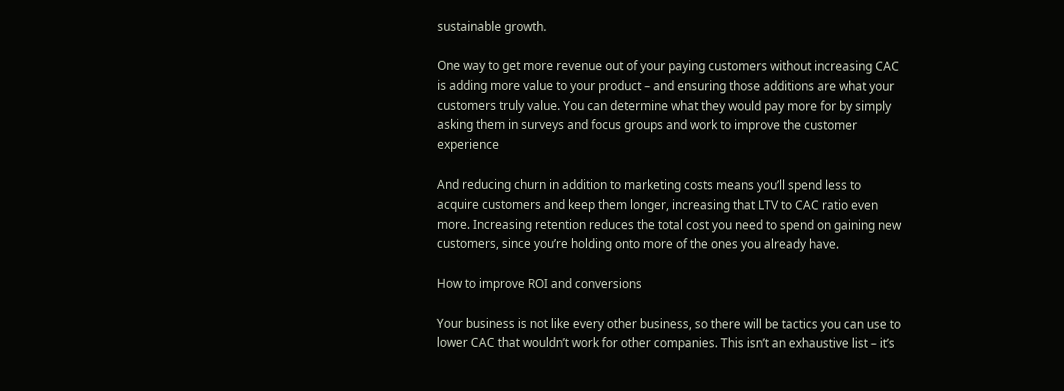sustainable growth.

One way to get more revenue out of your paying customers without increasing CAC is adding more value to your product – and ensuring those additions are what your customers truly value. You can determine what they would pay more for by simply asking them in surveys and focus groups and work to improve the customer experience

And reducing churn in addition to marketing costs means you’ll spend less to acquire customers and keep them longer, increasing that LTV to CAC ratio even more. Increasing retention reduces the total cost you need to spend on gaining new customers, since you’re holding onto more of the ones you already have.

How to improve ROI and conversions

Your business is not like every other business, so there will be tactics you can use to lower CAC that wouldn’t work for other companies. This isn’t an exhaustive list – it’s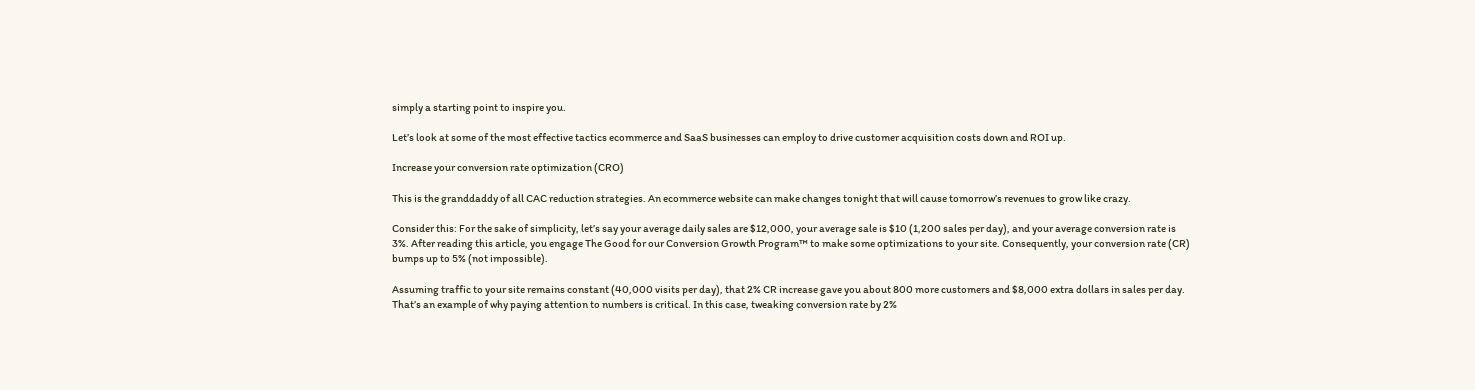simply a starting point to inspire you.

Let’s look at some of the most effective tactics ecommerce and SaaS businesses can employ to drive customer acquisition costs down and ROI up.

Increase your conversion rate optimization (CRO)

This is the granddaddy of all CAC reduction strategies. An ecommerce website can make changes tonight that will cause tomorrow’s revenues to grow like crazy.

Consider this: For the sake of simplicity, let’s say your average daily sales are $12,000, your average sale is $10 (1,200 sales per day), and your average conversion rate is 3%. After reading this article, you engage The Good for our Conversion Growth Program™ to make some optimizations to your site. Consequently, your conversion rate (CR) bumps up to 5% (not impossible).

Assuming traffic to your site remains constant (40,000 visits per day), that 2% CR increase gave you about 800 more customers and $8,000 extra dollars in sales per day. That’s an example of why paying attention to numbers is critical. In this case, tweaking conversion rate by 2%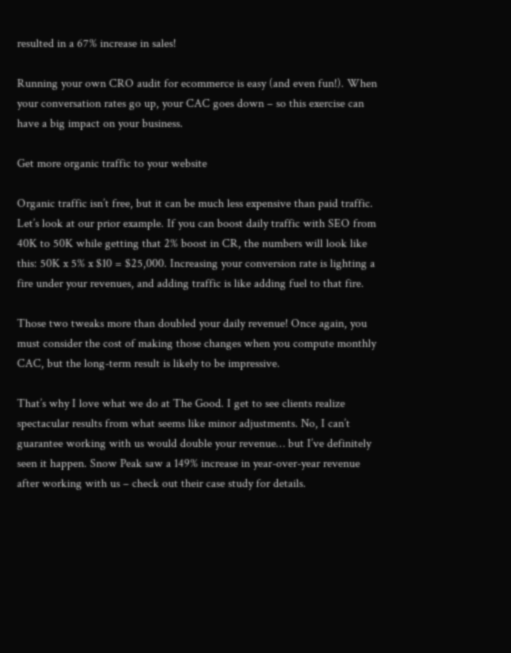resulted in a 67% increase in sales!

Running your own CRO audit for ecommerce is easy (and even fun!). When your conversation rates go up, your CAC goes down – so this exercise can have a big impact on your business.

Get more organic traffic to your website

Organic traffic isn’t free, but it can be much less expensive than paid traffic. Let’s look at our prior example. If you can boost daily traffic with SEO from 40K to 50K while getting that 2% boost in CR, the numbers will look like this: 50K x 5% x $10 = $25,000. Increasing your conversion rate is lighting a fire under your revenues, and adding traffic is like adding fuel to that fire.

Those two tweaks more than doubled your daily revenue! Once again, you must consider the cost of making those changes when you compute monthly CAC, but the long-term result is likely to be impressive.

That’s why I love what we do at The Good. I get to see clients realize spectacular results from what seems like minor adjustments. No, I can’t guarantee working with us would double your revenue… but I’ve definitely seen it happen. Snow Peak saw a 149% increase in year-over-year revenue after working with us – check out their case study for details.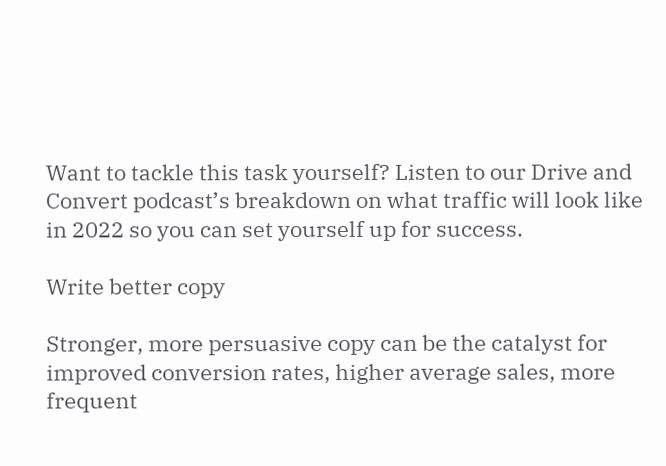Want to tackle this task yourself? Listen to our Drive and Convert podcast’s breakdown on what traffic will look like in 2022 so you can set yourself up for success.

Write better copy

Stronger, more persuasive copy can be the catalyst for improved conversion rates, higher average sales, more frequent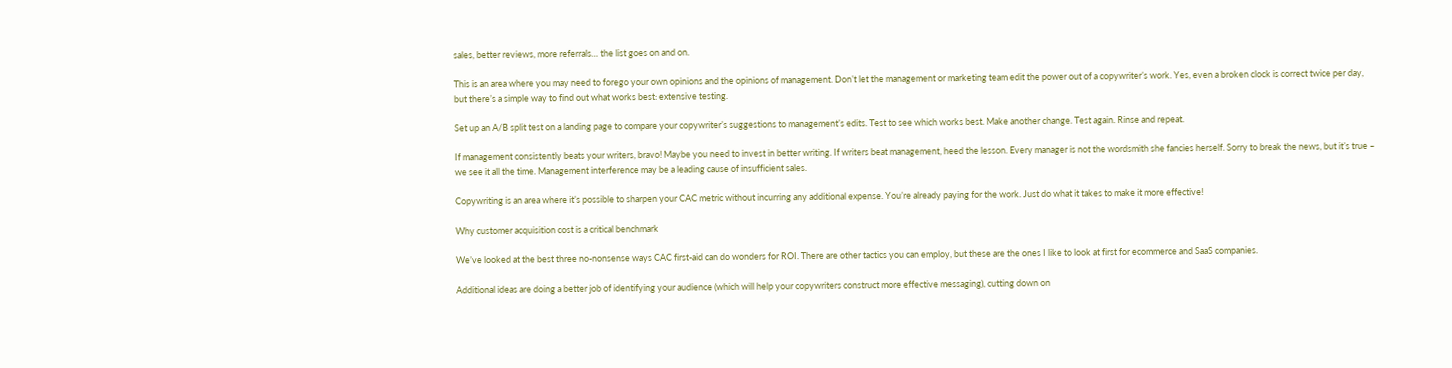sales, better reviews, more referrals… the list goes on and on.

This is an area where you may need to forego your own opinions and the opinions of management. Don’t let the management or marketing team edit the power out of a copywriter’s work. Yes, even a broken clock is correct twice per day, but there’s a simple way to find out what works best: extensive testing.

Set up an A/B split test on a landing page to compare your copywriter’s suggestions to management’s edits. Test to see which works best. Make another change. Test again. Rinse and repeat.

If management consistently beats your writers, bravo! Maybe you need to invest in better writing. If writers beat management, heed the lesson. Every manager is not the wordsmith she fancies herself. Sorry to break the news, but it’s true – we see it all the time. Management interference may be a leading cause of insufficient sales.

Copywriting is an area where it’s possible to sharpen your CAC metric without incurring any additional expense. You’re already paying for the work. Just do what it takes to make it more effective!

Why customer acquisition cost is a critical benchmark

We’ve looked at the best three no-nonsense ways CAC first-aid can do wonders for ROI. There are other tactics you can employ, but these are the ones I like to look at first for ecommerce and SaaS companies.

Additional ideas are doing a better job of identifying your audience (which will help your copywriters construct more effective messaging), cutting down on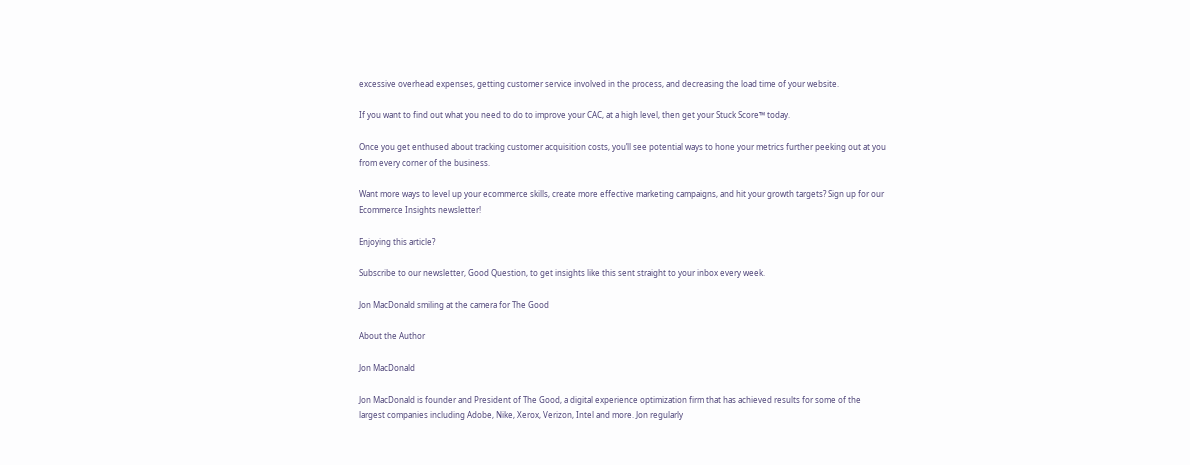excessive overhead expenses, getting customer service involved in the process, and decreasing the load time of your website.

If you want to find out what you need to do to improve your CAC, at a high level, then get your Stuck Score™ today.

Once you get enthused about tracking customer acquisition costs, you’ll see potential ways to hone your metrics further peeking out at you from every corner of the business.

Want more ways to level up your ecommerce skills, create more effective marketing campaigns, and hit your growth targets? Sign up for our Ecommerce Insights newsletter!

Enjoying this article?

Subscribe to our newsletter, Good Question, to get insights like this sent straight to your inbox every week.

Jon MacDonald smiling at the camera for The Good

About the Author

Jon MacDonald

Jon MacDonald is founder and President of The Good, a digital experience optimization firm that has achieved results for some of the largest companies including Adobe, Nike, Xerox, Verizon, Intel and more. Jon regularly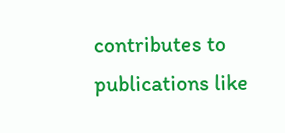contributes to publications like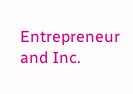Entrepreneur and Inc.